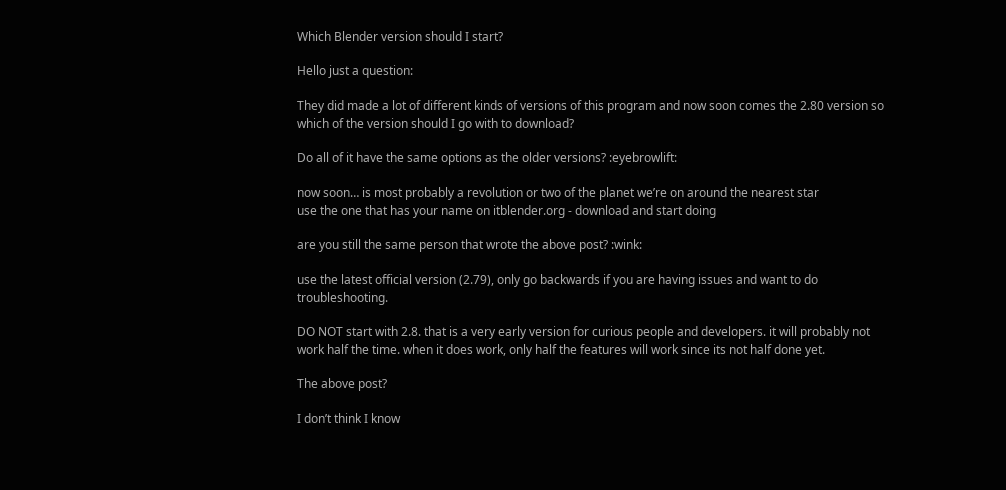Which Blender version should I start?

Hello just a question:

They did made a lot of different kinds of versions of this program and now soon comes the 2.80 version so which of the version should I go with to download?

Do all of it have the same options as the older versions? :eyebrowlift:

now soon… is most probably a revolution or two of the planet we’re on around the nearest star
use the one that has your name on itblender.org - download and start doing

are you still the same person that wrote the above post? :wink:

use the latest official version (2.79), only go backwards if you are having issues and want to do troubleshooting.

DO NOT start with 2.8. that is a very early version for curious people and developers. it will probably not work half the time. when it does work, only half the features will work since its not half done yet.

The above post?

I don’t think I know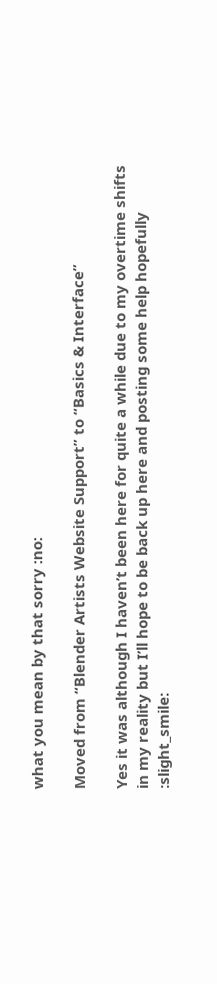what you mean by that sorry :no:

Moved from “Blender Artists Website Support” to “Basics & Interface”

Yes it was although I haven’t been here for quite a while due to my overtime shifts in my reality but I’ll hope to be back up here and posting some help hopefully :slight_smile: